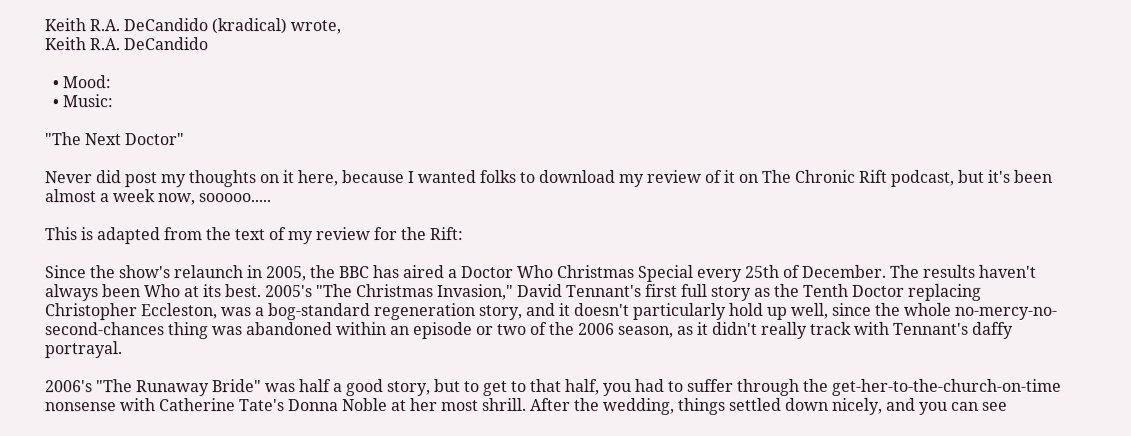Keith R.A. DeCandido (kradical) wrote,
Keith R.A. DeCandido

  • Mood:
  • Music:

"The Next Doctor"

Never did post my thoughts on it here, because I wanted folks to download my review of it on The Chronic Rift podcast, but it's been almost a week now, sooooo.....

This is adapted from the text of my review for the Rift:

Since the show's relaunch in 2005, the BBC has aired a Doctor Who Christmas Special every 25th of December. The results haven't always been Who at its best. 2005's "The Christmas Invasion," David Tennant's first full story as the Tenth Doctor replacing Christopher Eccleston, was a bog-standard regeneration story, and it doesn't particularly hold up well, since the whole no-mercy-no-second-chances thing was abandoned within an episode or two of the 2006 season, as it didn't really track with Tennant's daffy portrayal.

2006's "The Runaway Bride" was half a good story, but to get to that half, you had to suffer through the get-her-to-the-church-on-time nonsense with Catherine Tate's Donna Noble at her most shrill. After the wedding, things settled down nicely, and you can see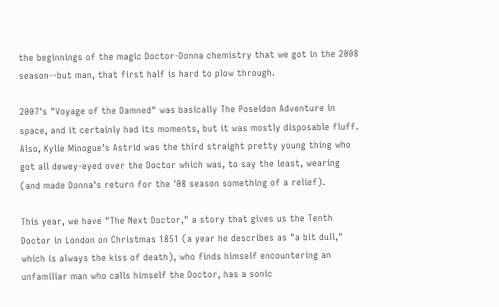the beginnings of the magic Doctor-Donna chemistry that we got in the 2008 season--but man, that first half is hard to plow through.

2007's "Voyage of the Damned" was basically The Poseidon Adventure in space, and it certainly had its moments, but it was mostly disposable fluff. Also, Kylie Minogue's Astrid was the third straight pretty young thing who got all dewey-eyed over the Doctor which was, to say the least, wearing (and made Donna's return for the '08 season something of a relief).

This year, we have "The Next Doctor," a story that gives us the Tenth Doctor in London on Christmas 1851 (a year he describes as "a bit dull," which is always the kiss of death), who finds himself encountering an unfamiliar man who calls himself the Doctor, has a sonic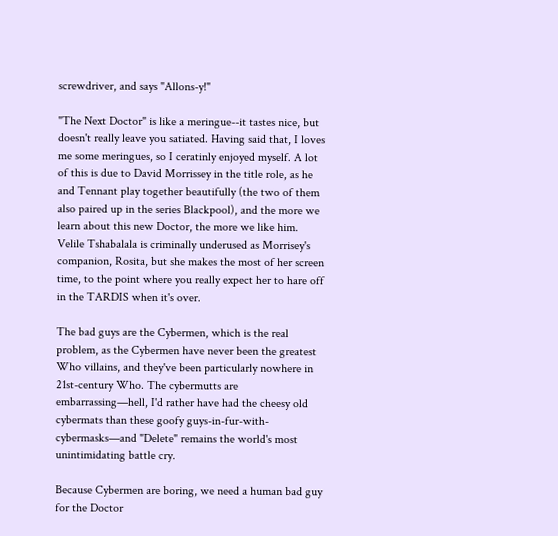screwdriver, and says "Allons-y!"

"The Next Doctor" is like a meringue--it tastes nice, but doesn't really leave you satiated. Having said that, I loves me some meringues, so I ceratinly enjoyed myself. A lot of this is due to David Morrissey in the title role, as he and Tennant play together beautifully (the two of them also paired up in the series Blackpool), and the more we learn about this new Doctor, the more we like him. Velile Tshabalala is criminally underused as Morrisey's companion, Rosita, but she makes the most of her screen time, to the point where you really expect her to hare off in the TARDIS when it's over.

The bad guys are the Cybermen, which is the real problem, as the Cybermen have never been the greatest Who villains, and they've been particularly nowhere in 21st-century Who. The cybermutts are embarrassing—hell, I'd rather have had the cheesy old cybermats than these goofy guys-in-fur-with-cybermasks—and "Delete" remains the world's most unintimidating battle cry.

Because Cybermen are boring, we need a human bad guy for the Doctor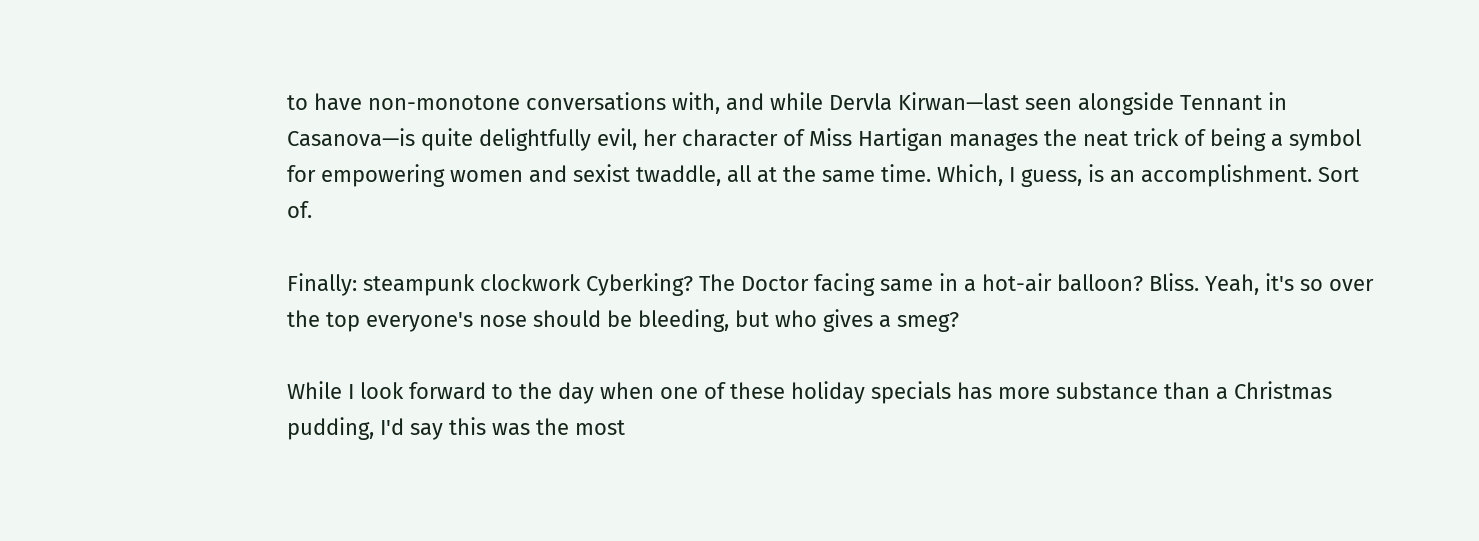to have non-monotone conversations with, and while Dervla Kirwan—last seen alongside Tennant in Casanova—is quite delightfully evil, her character of Miss Hartigan manages the neat trick of being a symbol for empowering women and sexist twaddle, all at the same time. Which, I guess, is an accomplishment. Sort of.

Finally: steampunk clockwork Cyberking? The Doctor facing same in a hot-air balloon? Bliss. Yeah, it's so over the top everyone's nose should be bleeding, but who gives a smeg?

While I look forward to the day when one of these holiday specials has more substance than a Christmas pudding, I'd say this was the most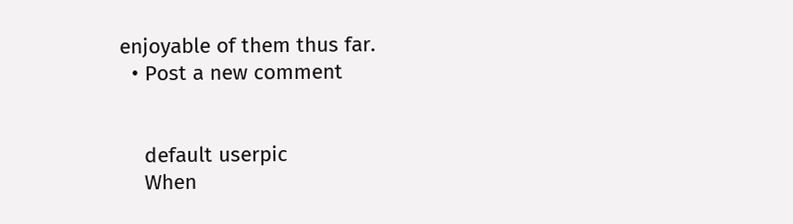enjoyable of them thus far.
  • Post a new comment


    default userpic
    When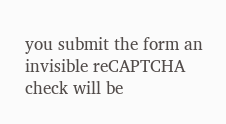you submit the form an invisible reCAPTCHA check will be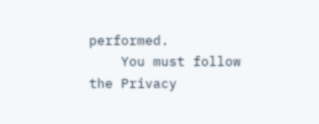performed.
    You must follow the Privacy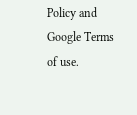Policy and Google Terms of use.